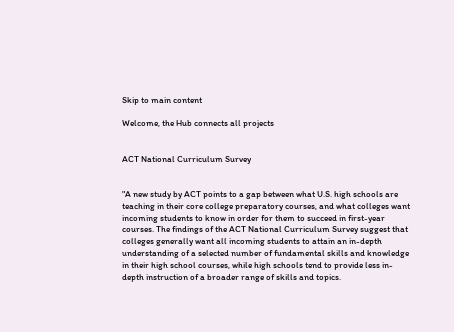Skip to main content

Welcome, the Hub connects all projects


ACT National Curriculum Survey


"A new study by ACT points to a gap between what U.S. high schools are teaching in their core college preparatory courses, and what colleges want incoming students to know in order for them to succeed in first-year courses. The findings of the ACT National Curriculum Survey suggest that colleges generally want all incoming students to attain an in-depth understanding of a selected number of fundamental skills and knowledge in their high school courses, while high schools tend to provide less in-depth instruction of a broader range of skills and topics.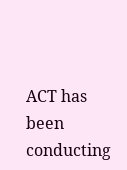ACT has been conducting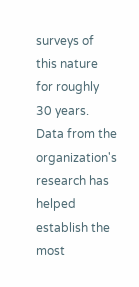surveys of this nature for roughly 30 years. Data from the organization's research has helped establish the most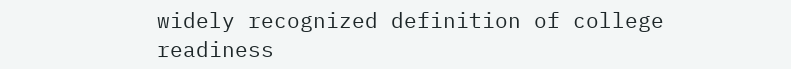widely recognized definition of college readiness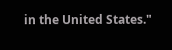in the United States."